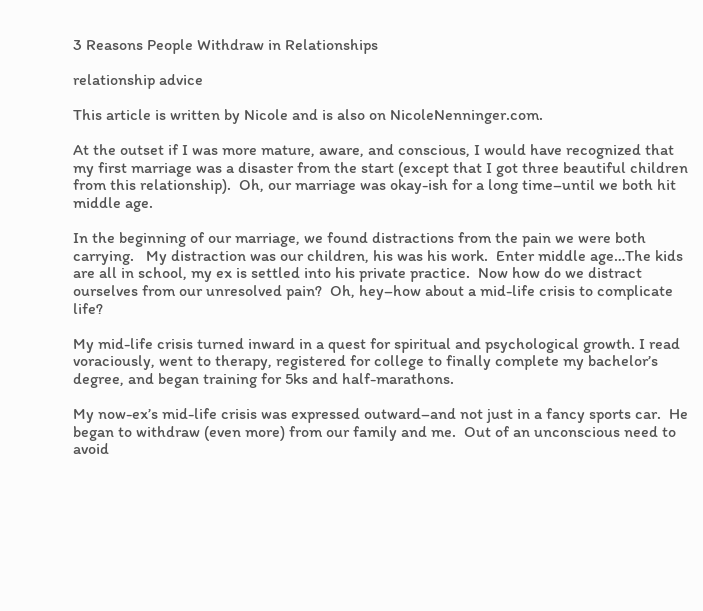3 Reasons People Withdraw in Relationships

relationship advice

This article is written by Nicole and is also on NicoleNenninger.com.

At the outset if I was more mature, aware, and conscious, I would have recognized that my first marriage was a disaster from the start (except that I got three beautiful children from this relationship).  Oh, our marriage was okay-ish for a long time–until we both hit middle age.

In the beginning of our marriage, we found distractions from the pain we were both carrying.   My distraction was our children, his was his work.  Enter middle age…The kids are all in school, my ex is settled into his private practice.  Now how do we distract ourselves from our unresolved pain?  Oh, hey–how about a mid-life crisis to complicate life?

My mid-life crisis turned inward in a quest for spiritual and psychological growth. I read voraciously, went to therapy, registered for college to finally complete my bachelor’s degree, and began training for 5ks and half-marathons.

My now-ex’s mid-life crisis was expressed outward–and not just in a fancy sports car.  He began to withdraw (even more) from our family and me.  Out of an unconscious need to avoid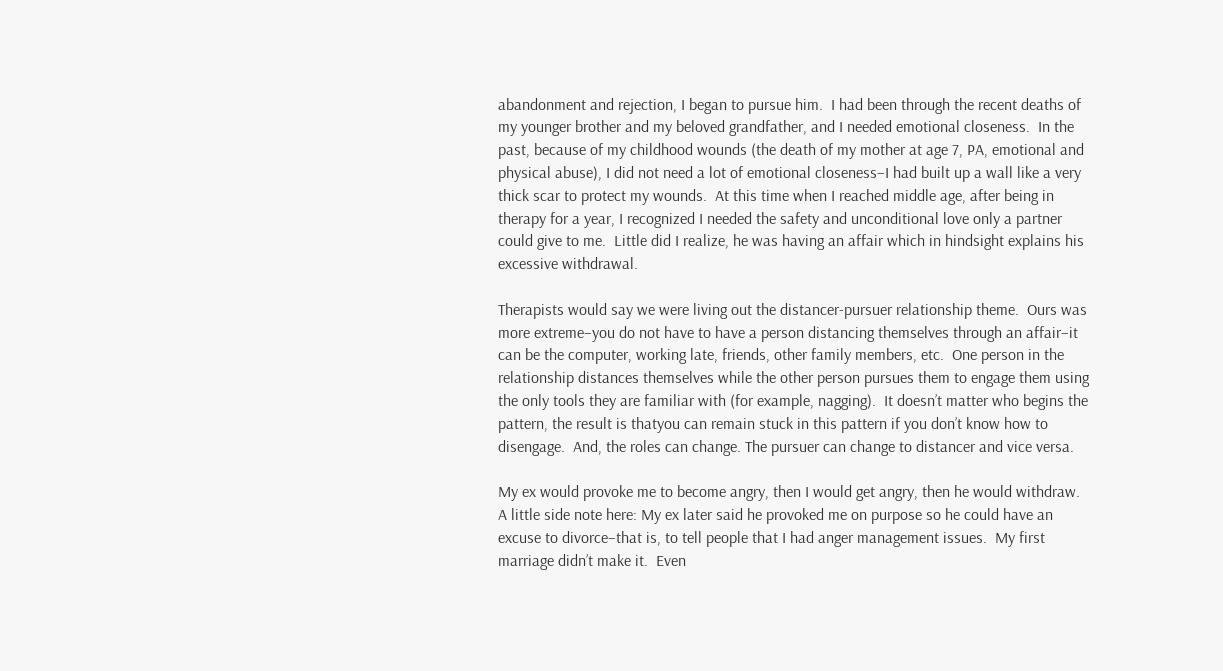abandonment and rejection, I began to pursue him.  I had been through the recent deaths of my younger brother and my beloved grandfather, and I needed emotional closeness.  In the past, because of my childhood wounds (the death of my mother at age 7, PA, emotional and physical abuse), I did not need a lot of emotional closeness–I had built up a wall like a very thick scar to protect my wounds.  At this time when I reached middle age, after being in therapy for a year, I recognized I needed the safety and unconditional love only a partner could give to me.  Little did I realize, he was having an affair which in hindsight explains his excessive withdrawal.

Therapists would say we were living out the distancer-pursuer relationship theme.  Ours was more extreme–you do not have to have a person distancing themselves through an affair–it can be the computer, working late, friends, other family members, etc.  One person in the relationship distances themselves while the other person pursues them to engage them using the only tools they are familiar with (for example, nagging).  It doesn’t matter who begins the pattern, the result is thatyou can remain stuck in this pattern if you don’t know how to disengage.  And, the roles can change. The pursuer can change to distancer and vice versa.

My ex would provoke me to become angry, then I would get angry, then he would withdraw. A little side note here: My ex later said he provoked me on purpose so he could have an excuse to divorce–that is, to tell people that I had anger management issues.  My first marriage didn’t make it.  Even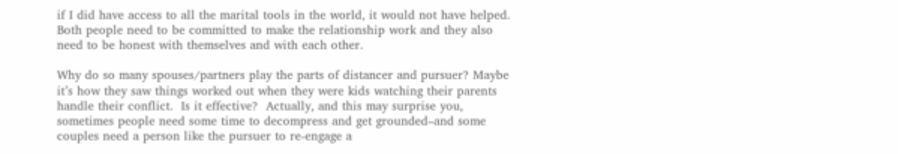if I did have access to all the marital tools in the world, it would not have helped.  Both people need to be committed to make the relationship work and they also need to be honest with themselves and with each other.

Why do so many spouses/partners play the parts of distancer and pursuer? Maybe it’s how they saw things worked out when they were kids watching their parents handle their conflict.  Is it effective?  Actually, and this may surprise you, sometimes people need some time to decompress and get grounded–and some couples need a person like the pursuer to re-engage a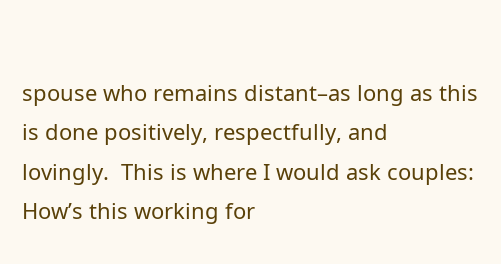spouse who remains distant–as long as this is done positively, respectfully, and lovingly.  This is where I would ask couples:  How’s this working for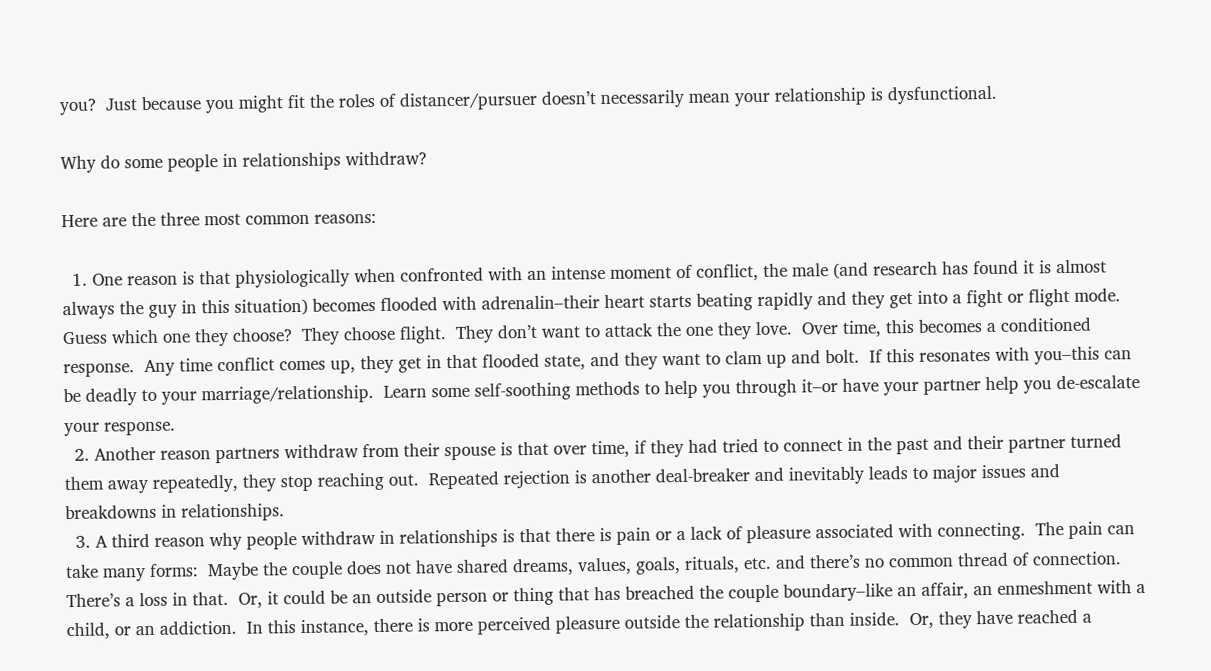you?  Just because you might fit the roles of distancer/pursuer doesn’t necessarily mean your relationship is dysfunctional.

Why do some people in relationships withdraw?

Here are the three most common reasons:

  1. One reason is that physiologically when confronted with an intense moment of conflict, the male (and research has found it is almost always the guy in this situation) becomes flooded with adrenalin–their heart starts beating rapidly and they get into a fight or flight mode.  Guess which one they choose?  They choose flight.  They don’t want to attack the one they love.  Over time, this becomes a conditioned response.  Any time conflict comes up, they get in that flooded state, and they want to clam up and bolt.  If this resonates with you–this can be deadly to your marriage/relationship.  Learn some self-soothing methods to help you through it–or have your partner help you de-escalate your response.
  2. Another reason partners withdraw from their spouse is that over time, if they had tried to connect in the past and their partner turned them away repeatedly, they stop reaching out.  Repeated rejection is another deal-breaker and inevitably leads to major issues and breakdowns in relationships.
  3. A third reason why people withdraw in relationships is that there is pain or a lack of pleasure associated with connecting.  The pain can take many forms:  Maybe the couple does not have shared dreams, values, goals, rituals, etc. and there’s no common thread of connection.  There’s a loss in that.  Or, it could be an outside person or thing that has breached the couple boundary–like an affair, an enmeshment with a child, or an addiction.  In this instance, there is more perceived pleasure outside the relationship than inside.  Or, they have reached a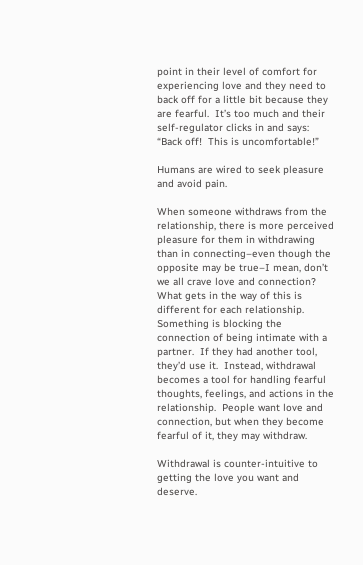point in their level of comfort for experiencing love and they need to back off for a little bit because they are fearful.  It’s too much and their self-regulator clicks in and says:  “Back off!  This is uncomfortable!”

Humans are wired to seek pleasure and avoid pain.

When someone withdraws from the relationship, there is more perceived pleasure for them in withdrawing than in connecting–even though the opposite may be true–I mean, don’t we all crave love and connection?  What gets in the way of this is different for each relationship.  Something is blocking the connection of being intimate with a partner.  If they had another tool, they’d use it.  Instead, withdrawal becomes a tool for handling fearful thoughts, feelings, and actions in the relationship.  People want love and connection, but when they become fearful of it, they may withdraw.

Withdrawal is counter-intuitive to getting the love you want and deserve.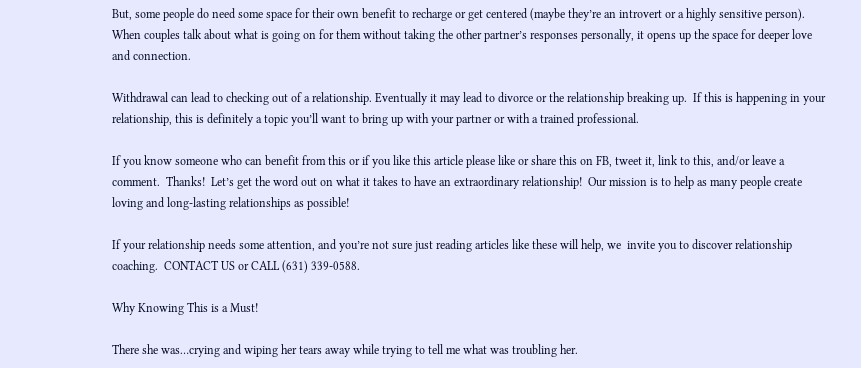But, some people do need some space for their own benefit to recharge or get centered (maybe they’re an introvert or a highly sensitive person).  When couples talk about what is going on for them without taking the other partner’s responses personally, it opens up the space for deeper love and connection.

Withdrawal can lead to checking out of a relationship. Eventually it may lead to divorce or the relationship breaking up.  If this is happening in your relationship, this is definitely a topic you’ll want to bring up with your partner or with a trained professional.

If you know someone who can benefit from this or if you like this article please like or share this on FB, tweet it, link to this, and/or leave a comment.  Thanks!  Let’s get the word out on what it takes to have an extraordinary relationship!  Our mission is to help as many people create loving and long-lasting relationships as possible!

If your relationship needs some attention, and you’re not sure just reading articles like these will help, we  invite you to discover relationship coaching.  CONTACT US or CALL (631) 339-0588.

Why Knowing This is a Must!

There she was…crying and wiping her tears away while trying to tell me what was troubling her.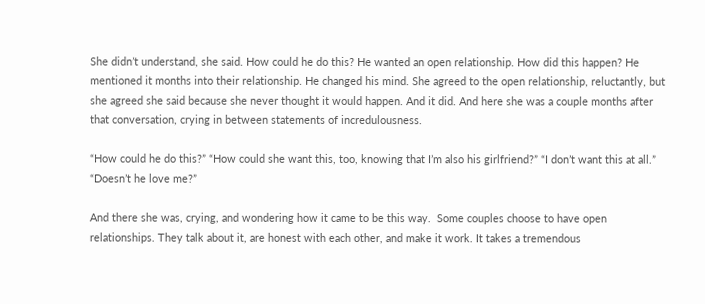She didn’t understand, she said. How could he do this? He wanted an open relationship. How did this happen? He mentioned it months into their relationship. He changed his mind. She agreed to the open relationship, reluctantly, but she agreed she said because she never thought it would happen. And it did. And here she was a couple months after that conversation, crying in between statements of incredulousness.

“How could he do this?” “How could she want this, too, knowing that I’m also his girlfriend?” “I don’t want this at all.” “Doesn’t he love me?”

And there she was, crying, and wondering how it came to be this way.  Some couples choose to have open relationships. They talk about it, are honest with each other, and make it work. It takes a tremendous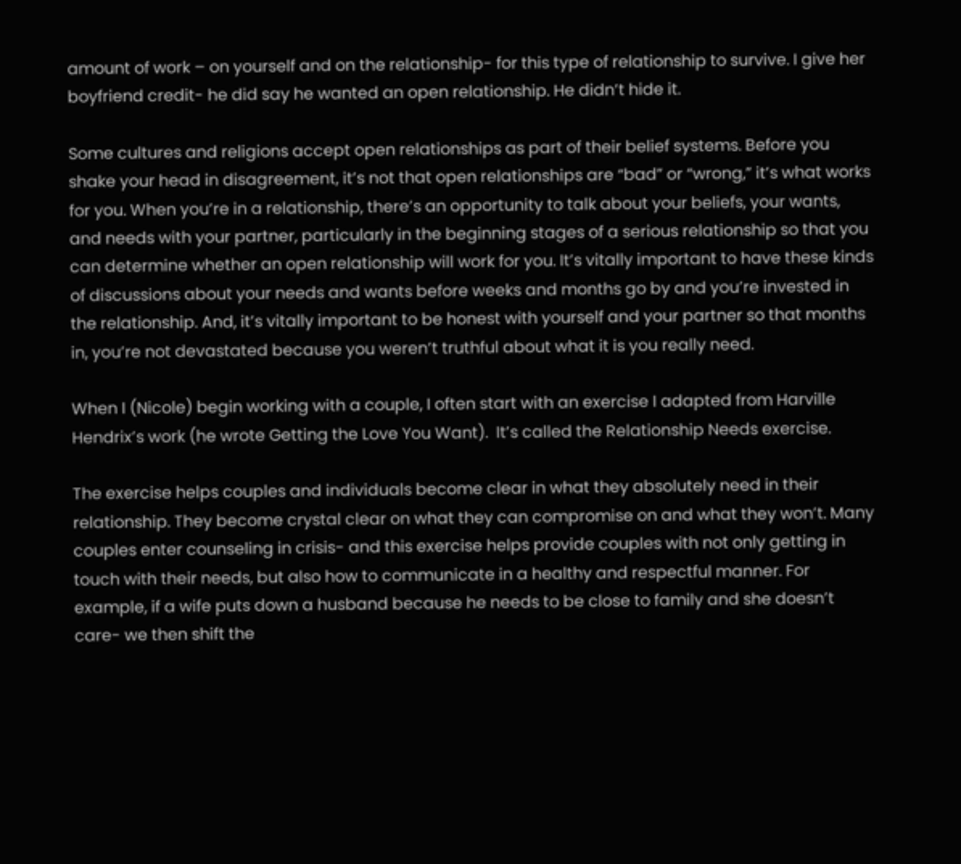amount of work – on yourself and on the relationship- for this type of relationship to survive. I give her boyfriend credit- he did say he wanted an open relationship. He didn’t hide it.

Some cultures and religions accept open relationships as part of their belief systems. Before you shake your head in disagreement, it’s not that open relationships are “bad” or “wrong,” it’s what works for you. When you’re in a relationship, there’s an opportunity to talk about your beliefs, your wants, and needs with your partner, particularly in the beginning stages of a serious relationship so that you can determine whether an open relationship will work for you. It’s vitally important to have these kinds of discussions about your needs and wants before weeks and months go by and you’re invested in the relationship. And, it’s vitally important to be honest with yourself and your partner so that months in, you’re not devastated because you weren’t truthful about what it is you really need.

When I (Nicole) begin working with a couple, I often start with an exercise I adapted from Harville Hendrix’s work (he wrote Getting the Love You Want).  It’s called the Relationship Needs exercise.

The exercise helps couples and individuals become clear in what they absolutely need in their relationship. They become crystal clear on what they can compromise on and what they won’t. Many couples enter counseling in crisis- and this exercise helps provide couples with not only getting in touch with their needs, but also how to communicate in a healthy and respectful manner. For example, if a wife puts down a husband because he needs to be close to family and she doesn’t care- we then shift the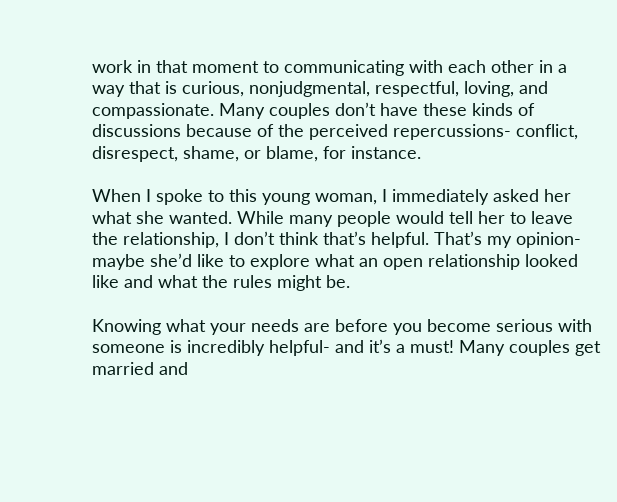work in that moment to communicating with each other in a way that is curious, nonjudgmental, respectful, loving, and compassionate. Many couples don’t have these kinds of discussions because of the perceived repercussions- conflict, disrespect, shame, or blame, for instance.

When I spoke to this young woman, I immediately asked her what she wanted. While many people would tell her to leave the relationship, I don’t think that’s helpful. That’s my opinion- maybe she’d like to explore what an open relationship looked like and what the rules might be.

Knowing what your needs are before you become serious with someone is incredibly helpful- and it’s a must! Many couples get married and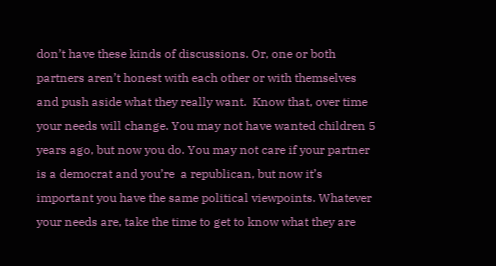don’t have these kinds of discussions. Or, one or both partners aren’t honest with each other or with themselves and push aside what they really want.  Know that, over time your needs will change. You may not have wanted children 5 years ago, but now you do. You may not care if your partner is a democrat and you’re  a republican, but now it’s important you have the same political viewpoints. Whatever your needs are, take the time to get to know what they are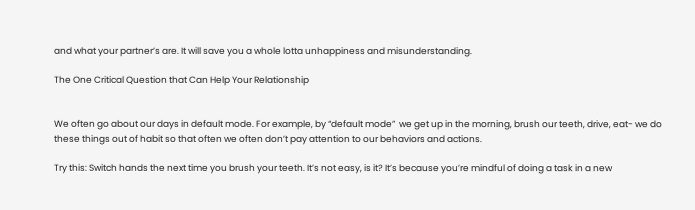and what your partner’s are. It will save you a whole lotta unhappiness and misunderstanding.

The One Critical Question that Can Help Your Relationship


We often go about our days in default mode. For example, by “default mode”  we get up in the morning, brush our teeth, drive, eat- we do these things out of habit so that often we often don’t pay attention to our behaviors and actions.

Try this: Switch hands the next time you brush your teeth. It’s not easy, is it? It’s because you’re mindful of doing a task in a new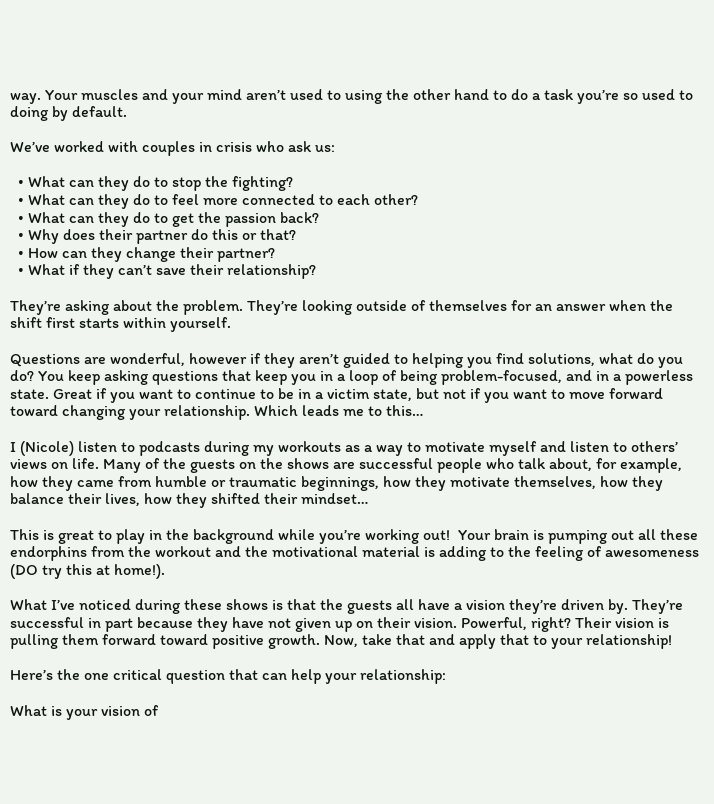way. Your muscles and your mind aren’t used to using the other hand to do a task you’re so used to doing by default.

We’ve worked with couples in crisis who ask us:

  • What can they do to stop the fighting?
  • What can they do to feel more connected to each other?
  • What can they do to get the passion back?
  • Why does their partner do this or that?
  • How can they change their partner?
  • What if they can’t save their relationship?

They’re asking about the problem. They’re looking outside of themselves for an answer when the shift first starts within yourself.

Questions are wonderful, however if they aren’t guided to helping you find solutions, what do you do? You keep asking questions that keep you in a loop of being problem-focused, and in a powerless state. Great if you want to continue to be in a victim state, but not if you want to move forward toward changing your relationship. Which leads me to this…

I (Nicole) listen to podcasts during my workouts as a way to motivate myself and listen to others’ views on life. Many of the guests on the shows are successful people who talk about, for example, how they came from humble or traumatic beginnings, how they motivate themselves, how they balance their lives, how they shifted their mindset…

This is great to play in the background while you’re working out!  Your brain is pumping out all these endorphins from the workout and the motivational material is adding to the feeling of awesomeness (DO try this at home!).

What I’ve noticed during these shows is that the guests all have a vision they’re driven by. They’re successful in part because they have not given up on their vision. Powerful, right? Their vision is pulling them forward toward positive growth. Now, take that and apply that to your relationship!

Here’s the one critical question that can help your relationship:

What is your vision of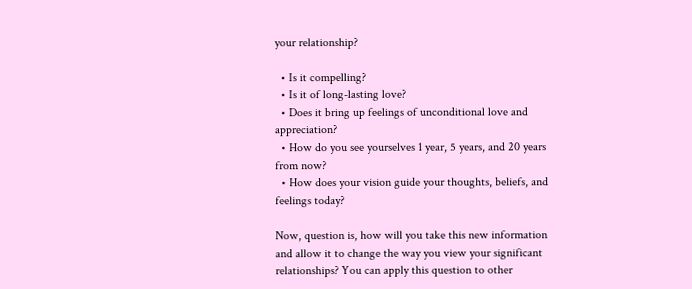your relationship?

  • Is it compelling?
  • Is it of long-lasting love?
  • Does it bring up feelings of unconditional love and appreciation?
  • How do you see yourselves 1 year, 5 years, and 20 years from now?
  • How does your vision guide your thoughts, beliefs, and feelings today?

Now, question is, how will you take this new information and allow it to change the way you view your significant relationships? You can apply this question to other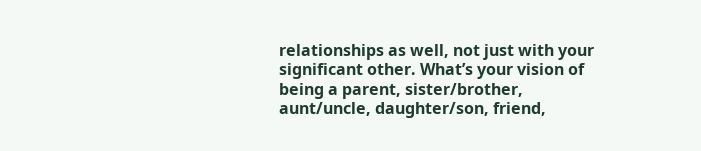relationships as well, not just with your significant other. What’s your vision of being a parent, sister/brother, aunt/uncle, daughter/son, friend,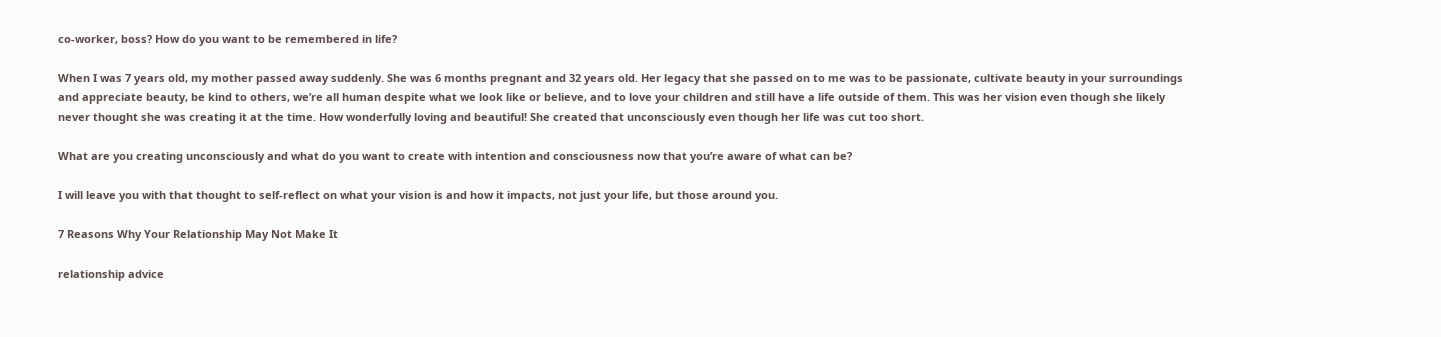co-worker, boss? How do you want to be remembered in life?

When I was 7 years old, my mother passed away suddenly. She was 6 months pregnant and 32 years old. Her legacy that she passed on to me was to be passionate, cultivate beauty in your surroundings and appreciate beauty, be kind to others, we’re all human despite what we look like or believe, and to love your children and still have a life outside of them. This was her vision even though she likely never thought she was creating it at the time. How wonderfully loving and beautiful! She created that unconsciously even though her life was cut too short.

What are you creating unconsciously and what do you want to create with intention and consciousness now that you’re aware of what can be?

I will leave you with that thought to self-reflect on what your vision is and how it impacts, not just your life, but those around you.

7 Reasons Why Your Relationship May Not Make It

relationship advice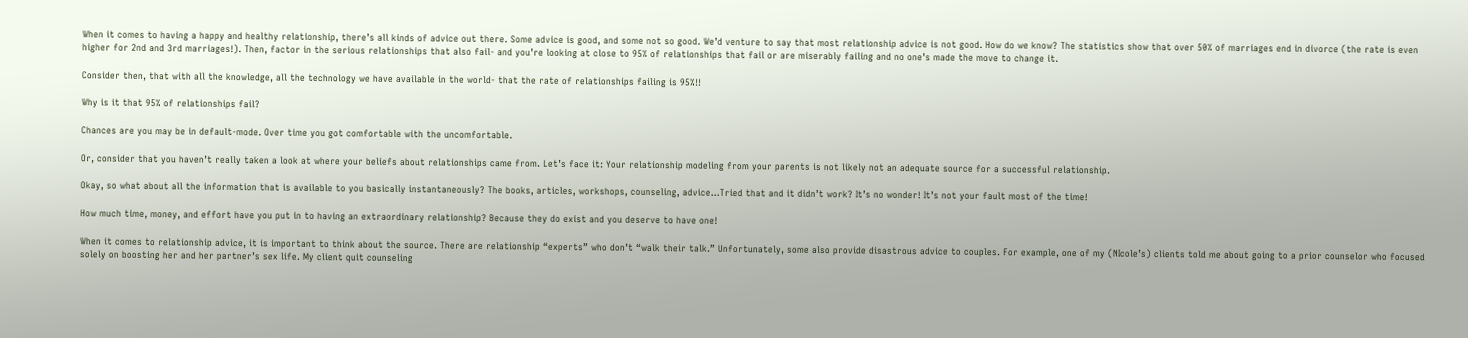When it comes to having a happy and healthy relationship, there’s all kinds of advice out there. Some advice is good, and some not so good. We’d venture to say that most relationship advice is not good. How do we know? The statistics show that over 50% of marriages end in divorce (the rate is even higher for 2nd and 3rd marriages!). Then, factor in the serious relationships that also fail- and you’re looking at close to 95% of relationships that fail or are miserably failing and no one’s made the move to change it.

Consider then, that with all the knowledge, all the technology we have available in the world- that the rate of relationships failing is 95%!!

Why is it that 95% of relationships fail?

Chances are you may be in default-mode. Over time you got comfortable with the uncomfortable.

Or, consider that you haven’t really taken a look at where your beliefs about relationships came from. Let’s face it: Your relationship modeling from your parents is not likely not an adequate source for a successful relationship.

Okay, so what about all the information that is available to you basically instantaneously? The books, articles, workshops, counseling, advice…Tried that and it didn’t work? It’s no wonder! It’s not your fault most of the time!

How much time, money, and effort have you put in to having an extraordinary relationship? Because they do exist and you deserve to have one!

When it comes to relationship advice, it is important to think about the source. There are relationship “experts” who don’t “walk their talk.” Unfortunately, some also provide disastrous advice to couples. For example, one of my (NIcole’s) clients told me about going to a prior counselor who focused solely on boosting her and her partner’s sex life. My client quit counseling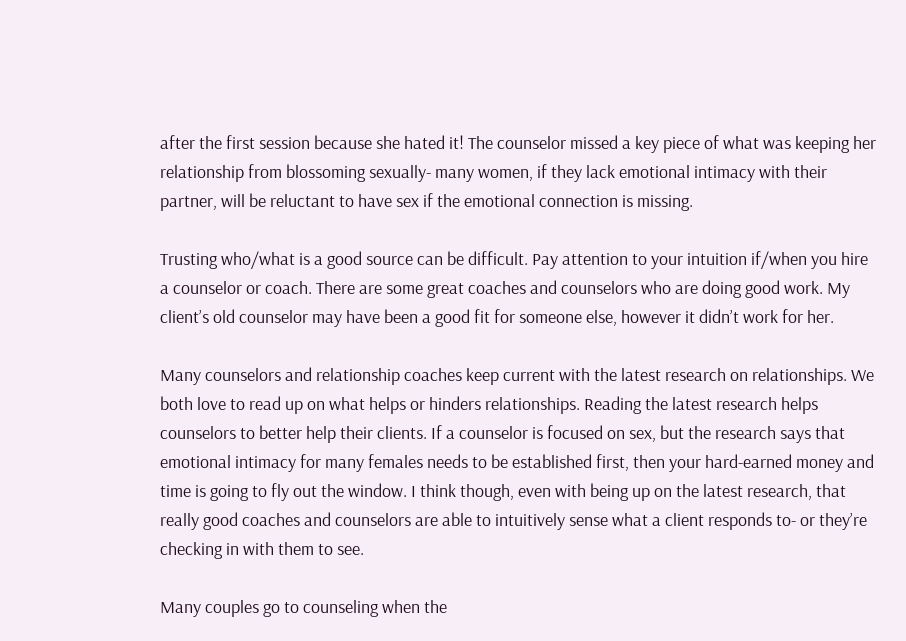after the first session because she hated it! The counselor missed a key piece of what was keeping her relationship from blossoming sexually- many women, if they lack emotional intimacy with their partner, will be reluctant to have sex if the emotional connection is missing.

Trusting who/what is a good source can be difficult. Pay attention to your intuition if/when you hire a counselor or coach. There are some great coaches and counselors who are doing good work. My client’s old counselor may have been a good fit for someone else, however it didn’t work for her.

Many counselors and relationship coaches keep current with the latest research on relationships. We both love to read up on what helps or hinders relationships. Reading the latest research helps counselors to better help their clients. If a counselor is focused on sex, but the research says that emotional intimacy for many females needs to be established first, then your hard-earned money and time is going to fly out the window. I think though, even with being up on the latest research, that really good coaches and counselors are able to intuitively sense what a client responds to- or they’re checking in with them to see.

Many couples go to counseling when the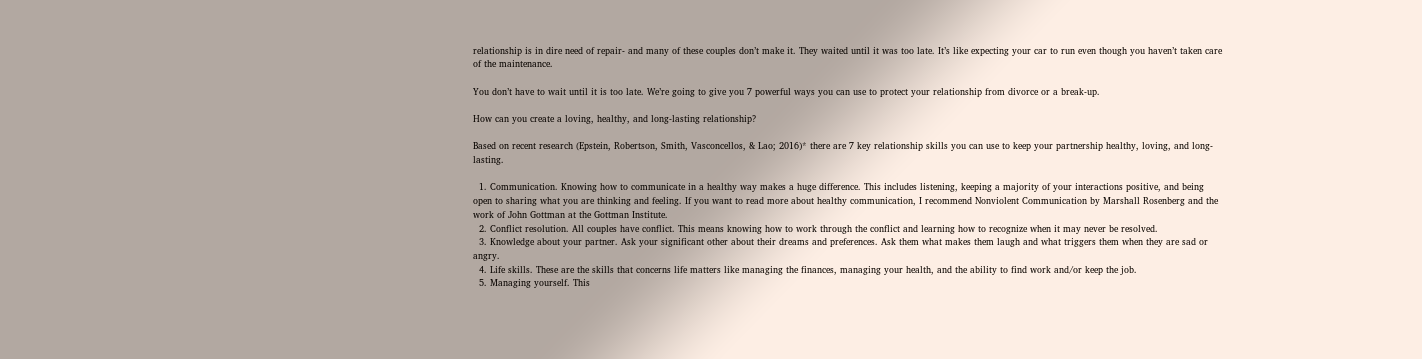relationship is in dire need of repair- and many of these couples don’t make it. They waited until it was too late. It’s like expecting your car to run even though you haven’t taken care of the maintenance.

You don’t have to wait until it is too late. We’re going to give you 7 powerful ways you can use to protect your relationship from divorce or a break-up.

How can you create a loving, healthy, and long-lasting relationship?

Based on recent research (Epstein, Robertson, Smith, Vasconcellos, & Lao; 2016)* there are 7 key relationship skills you can use to keep your partnership healthy, loving, and long-lasting.

  1. Communication. Knowing how to communicate in a healthy way makes a huge difference. This includes listening, keeping a majority of your interactions positive, and being open to sharing what you are thinking and feeling. If you want to read more about healthy communication, I recommend Nonviolent Communication by Marshall Rosenberg and the work of John Gottman at the Gottman Institute.
  2. Conflict resolution. All couples have conflict. This means knowing how to work through the conflict and learning how to recognize when it may never be resolved.
  3. Knowledge about your partner. Ask your significant other about their dreams and preferences. Ask them what makes them laugh and what triggers them when they are sad or angry.
  4. Life skills. These are the skills that concerns life matters like managing the finances, managing your health, and the ability to find work and/or keep the job.
  5. Managing yourself. This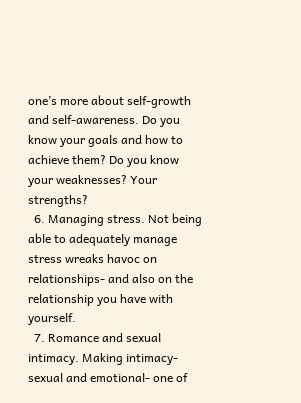one’s more about self-growth and self-awareness. Do you know your goals and how to achieve them? Do you know your weaknesses? Your strengths?
  6. Managing stress. Not being able to adequately manage stress wreaks havoc on relationships- and also on the relationship you have with yourself.
  7. Romance and sexual intimacy. Making intimacy- sexual and emotional- one of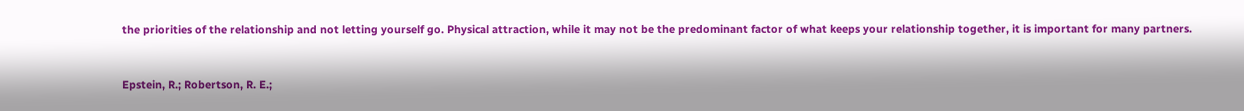the priorities of the relationship and not letting yourself go. Physical attraction, while it may not be the predominant factor of what keeps your relationship together, it is important for many partners.


Epstein, R.; Robertson, R. E.;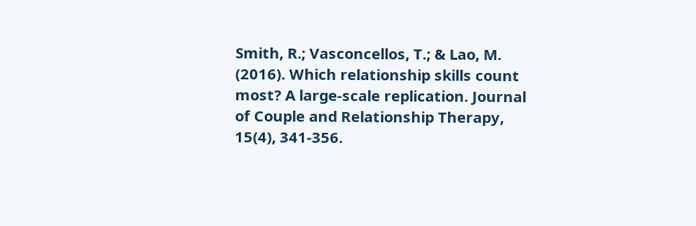Smith, R.; Vasconcellos, T.; & Lao, M. (2016). Which relationship skills count most? A large-scale replication. Journal of Couple and Relationship Therapy, 15(4), 341-356.